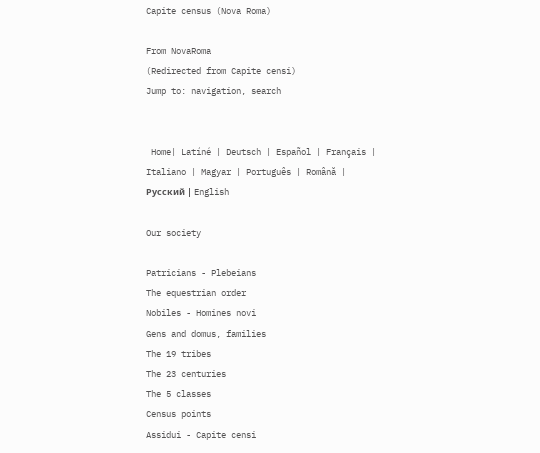Capite census (Nova Roma)

From NovaRoma
(Redirected from Capite censi)
Jump to: navigation, search


 Home| Latíné | Deutsch | Español | Français | Italiano | Magyar | Português | Română | Русский | English

Our society

Patricians - Plebeians
The equestrian order
Nobiles - Homines novi
Gens and domus, families
The 19 tribes
The 23 centuries
The 5 classes
Census points
Assidui - Capite censi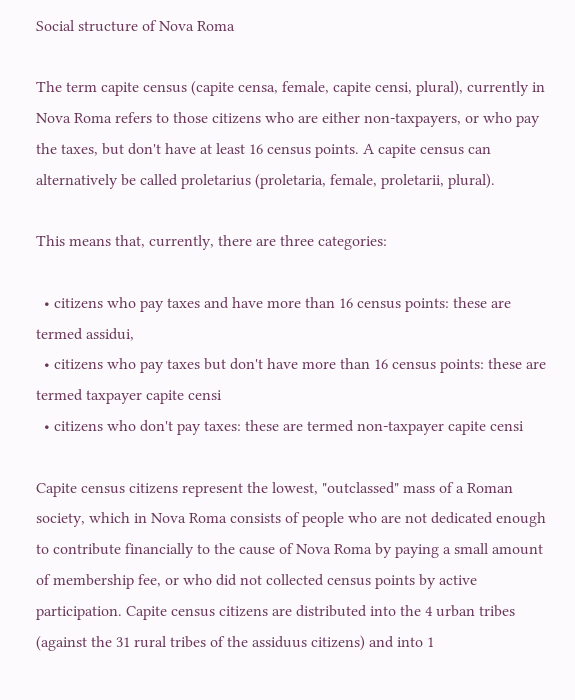Social structure of Nova Roma

The term capite census (capite censa, female, capite censi, plural), currently in Nova Roma refers to those citizens who are either non-taxpayers, or who pay the taxes, but don't have at least 16 census points. A capite census can alternatively be called proletarius (proletaria, female, proletarii, plural).

This means that, currently, there are three categories:

  • citizens who pay taxes and have more than 16 census points: these are termed assidui,
  • citizens who pay taxes but don't have more than 16 census points: these are termed taxpayer capite censi
  • citizens who don't pay taxes: these are termed non-taxpayer capite censi

Capite census citizens represent the lowest, "outclassed" mass of a Roman society, which in Nova Roma consists of people who are not dedicated enough to contribute financially to the cause of Nova Roma by paying a small amount of membership fee, or who did not collected census points by active participation. Capite census citizens are distributed into the 4 urban tribes (against the 31 rural tribes of the assiduus citizens) and into 1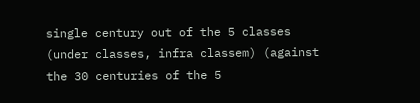single century out of the 5 classes (under classes, infra classem) (against the 30 centuries of the 5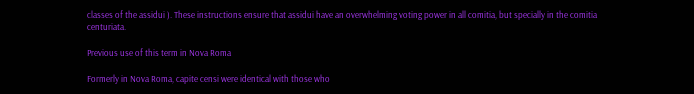classes of the assidui ). These instructions ensure that assidui have an overwhelming voting power in all comitia, but specially in the comitia centuriata.

Previous use of this term in Nova Roma

Formerly in Nova Roma, capite censi were identical with those who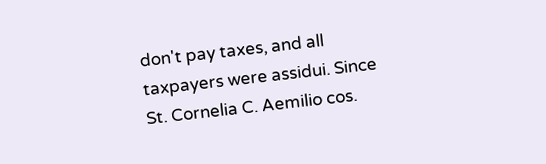don't pay taxes, and all taxpayers were assidui. Since St. Cornelia C. Aemilio cos.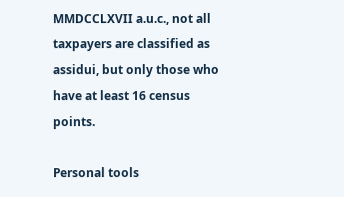MMDCCLXVII a.u.c., not all taxpayers are classified as assidui, but only those who have at least 16 census points.

Personal tools